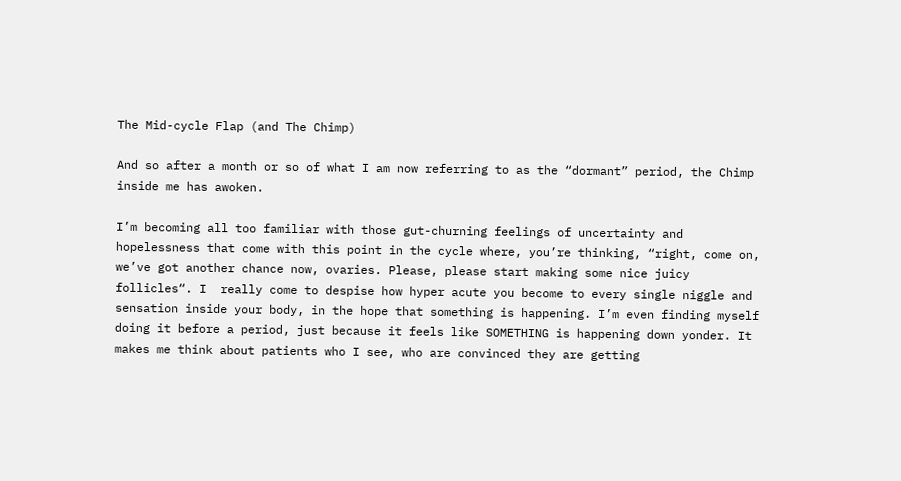The Mid-cycle Flap (and The Chimp)

And so after a month or so of what I am now referring to as the “dormant” period, the Chimp inside me has awoken.

I’m becoming all too familiar with those gut-churning feelings of uncertainty and hopelessness that come with this point in the cycle where, you’re thinking, “right, come on, we’ve got another chance now, ovaries. Please, please start making some nice juicy follicles“. I  really come to despise how hyper acute you become to every single niggle and sensation inside your body, in the hope that something is happening. I’m even finding myself doing it before a period, just because it feels like SOMETHING is happening down yonder. It makes me think about patients who I see, who are convinced they are getting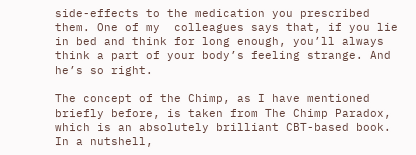side-effects to the medication you prescribed them. One of my  colleagues says that, if you lie in bed and think for long enough, you’ll always think a part of your body’s feeling strange. And he’s so right.

The concept of the Chimp, as I have mentioned briefly before, is taken from The Chimp Paradox, which is an absolutely brilliant CBT-based book. In a nutshell,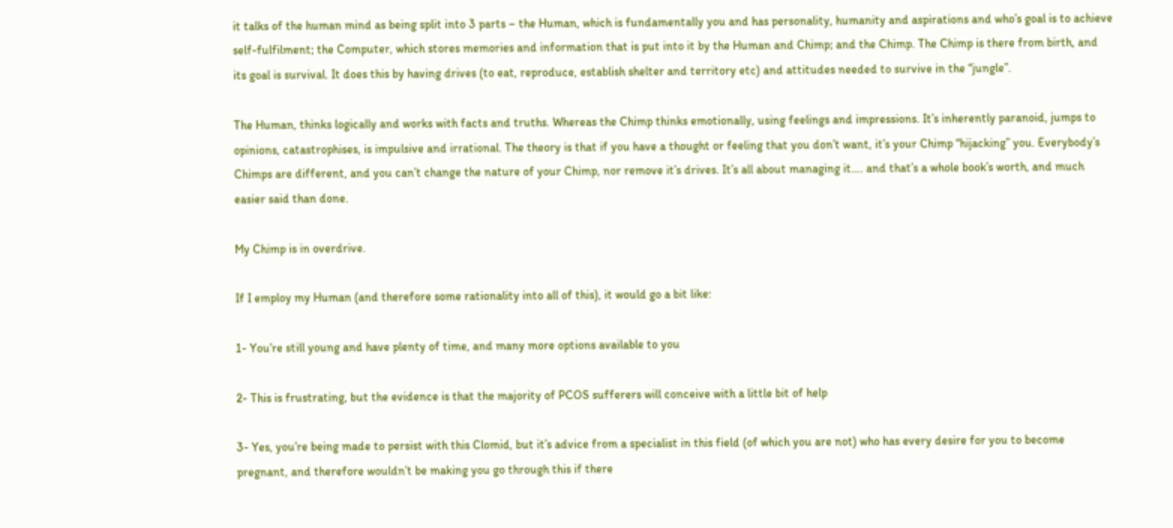it talks of the human mind as being split into 3 parts – the Human, which is fundamentally you and has personality, humanity and aspirations and who’s goal is to achieve self-fulfilment; the Computer, which stores memories and information that is put into it by the Human and Chimp; and the Chimp. The Chimp is there from birth, and its goal is survival. It does this by having drives (to eat, reproduce, establish shelter and territory etc) and attitudes needed to survive in the “jungle”.

The Human, thinks logically and works with facts and truths. Whereas the Chimp thinks emotionally, using feelings and impressions. It’s inherently paranoid, jumps to opinions, catastrophises, is impulsive and irrational. The theory is that if you have a thought or feeling that you don’t want, it’s your Chimp “hijacking” you. Everybody’s Chimps are different, and you can’t change the nature of your Chimp, nor remove it’s drives. It’s all about managing it…. and that’s a whole book’s worth, and much easier said than done.

My Chimp is in overdrive.

If I employ my Human (and therefore some rationality into all of this), it would go a bit like:

1- You’re still young and have plenty of time, and many more options available to you

2- This is frustrating, but the evidence is that the majority of PCOS sufferers will conceive with a little bit of help

3- Yes, you’re being made to persist with this Clomid, but it’s advice from a specialist in this field (of which you are not) who has every desire for you to become pregnant, and therefore wouldn’t be making you go through this if there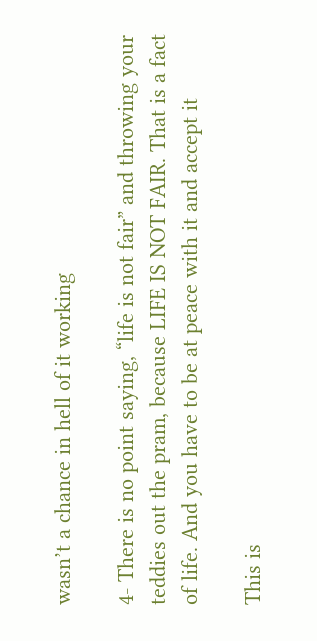wasn’t a chance in hell of it working

4- There is no point saying, “life is not fair” and throwing your teddies out the pram, because LIFE IS NOT FAIR. That is a fact of life. And you have to be at peace with it and accept it

This is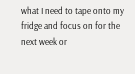what I need to tape onto my fridge and focus on for the next week or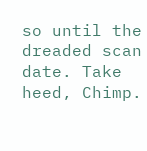so until the dreaded scan date. Take heed, Chimp.